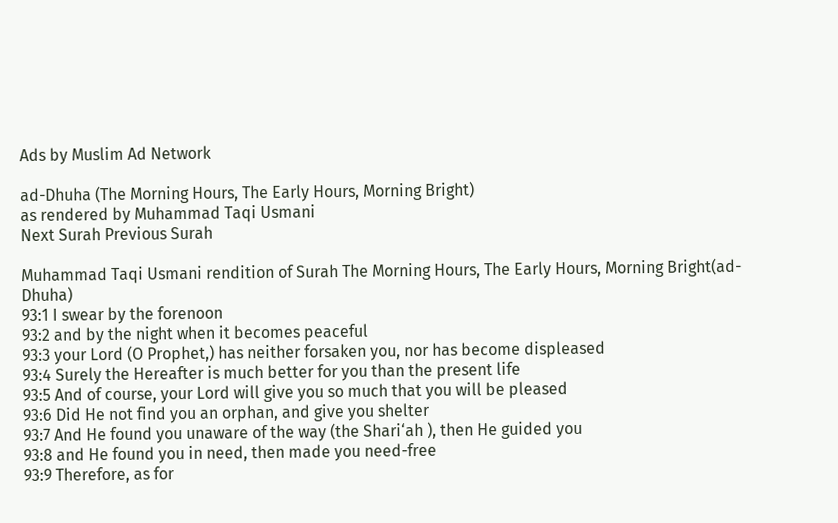Ads by Muslim Ad Network

ad-Dhuha (The Morning Hours, The Early Hours, Morning Bright)
as rendered by Muhammad Taqi Usmani
Next Surah Previous Surah

Muhammad Taqi Usmani rendition of Surah The Morning Hours, The Early Hours, Morning Bright(ad-Dhuha)
93:1 I swear by the forenoon
93:2 and by the night when it becomes peaceful
93:3 your Lord (O Prophet,) has neither forsaken you, nor has become displeased
93:4 Surely the Hereafter is much better for you than the present life
93:5 And of course, your Lord will give you so much that you will be pleased
93:6 Did He not find you an orphan, and give you shelter
93:7 And He found you unaware of the way (the Shari‘ah ), then He guided you
93:8 and He found you in need, then made you need-free
93:9 Therefore, as for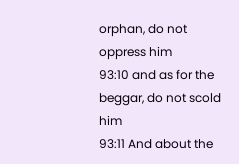orphan, do not oppress him
93:10 and as for the beggar, do not scold him
93:11 And about the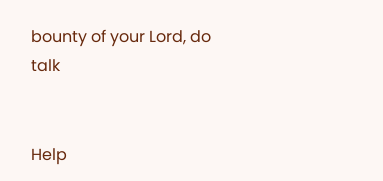bounty of your Lord, do talk


Help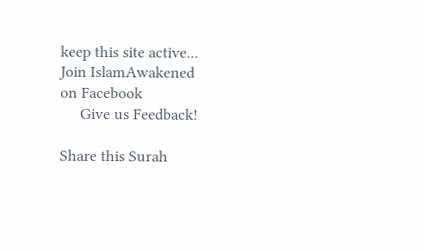keep this site active...
Join IslamAwakened
on Facebook
     Give us Feedback!

Share this Surah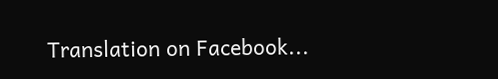Translation on Facebook...